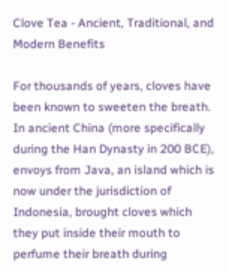Clove Tea - Ancient, Traditional, and Modern Benefits

For thousands of years, cloves have been known to sweeten the breath. In ancient China (more specifically during the Han Dynasty in 200 BCE), envoys from Java, an island which is now under the jurisdiction of Indonesia, brought cloves which they put inside their mouth to perfume their breath during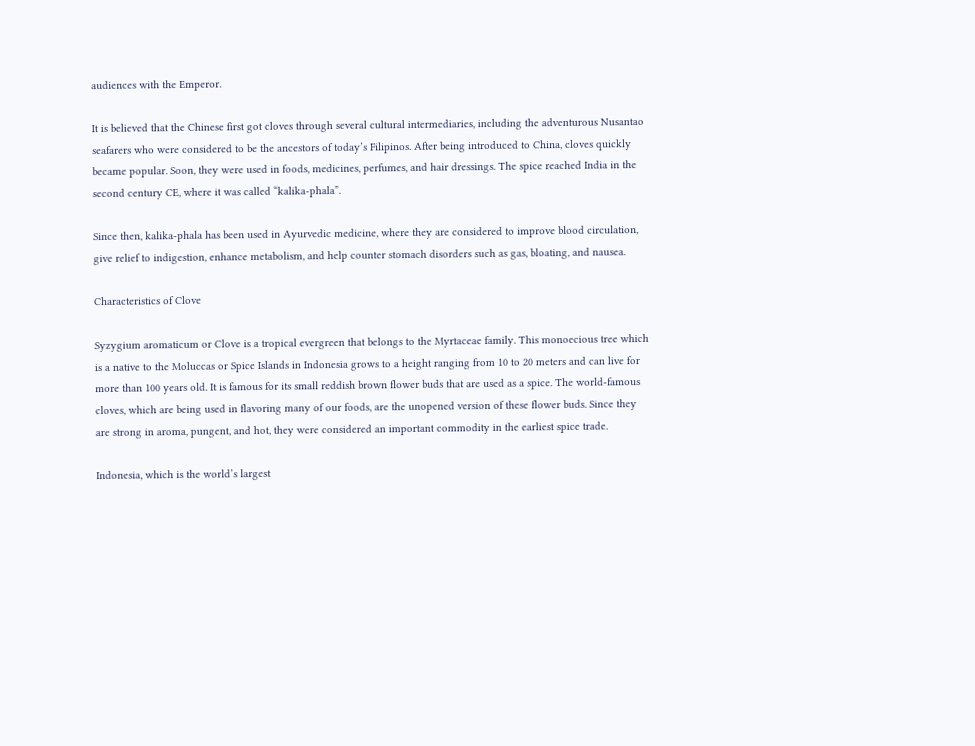audiences with the Emperor.

It is believed that the Chinese first got cloves through several cultural intermediaries, including the adventurous Nusantao seafarers who were considered to be the ancestors of today’s Filipinos. After being introduced to China, cloves quickly became popular. Soon, they were used in foods, medicines, perfumes, and hair dressings. The spice reached India in the second century CE, where it was called “kalika-phala”.

Since then, kalika-phala has been used in Ayurvedic medicine, where they are considered to improve blood circulation, give relief to indigestion, enhance metabolism, and help counter stomach disorders such as gas, bloating, and nausea.

Characteristics of Clove

Syzygium aromaticum or Clove is a tropical evergreen that belongs to the Myrtaceae family. This monoecious tree which is a native to the Moluccas or Spice Islands in Indonesia grows to a height ranging from 10 to 20 meters and can live for more than 100 years old. It is famous for its small reddish brown flower buds that are used as a spice. The world-famous cloves, which are being used in flavoring many of our foods, are the unopened version of these flower buds. Since they are strong in aroma, pungent, and hot, they were considered an important commodity in the earliest spice trade.

Indonesia, which is the world’s largest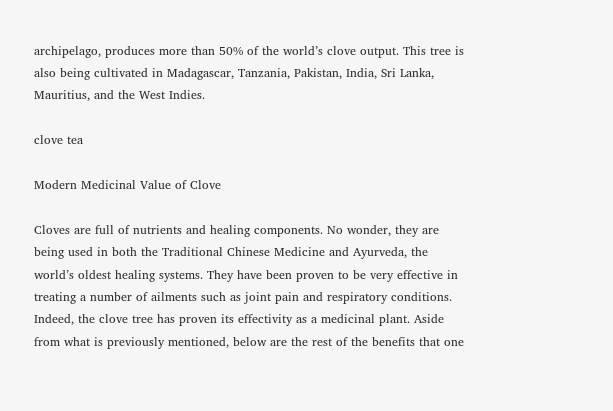archipelago, produces more than 50% of the world’s clove output. This tree is also being cultivated in Madagascar, Tanzania, Pakistan, India, Sri Lanka, Mauritius, and the West Indies.

clove tea

Modern Medicinal Value of Clove

Cloves are full of nutrients and healing components. No wonder, they are being used in both the Traditional Chinese Medicine and Ayurveda, the world’s oldest healing systems. They have been proven to be very effective in treating a number of ailments such as joint pain and respiratory conditions. Indeed, the clove tree has proven its effectivity as a medicinal plant. Aside from what is previously mentioned, below are the rest of the benefits that one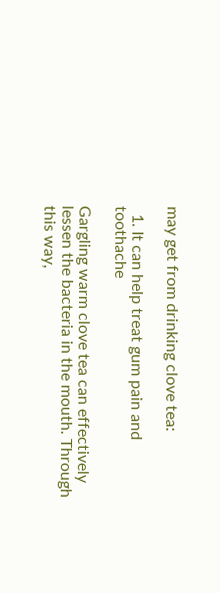may get from drinking clove tea:

  1. It can help treat gum pain and toothache

Gargling warm clove tea can effectively lessen the bacteria in the mouth. Through this way,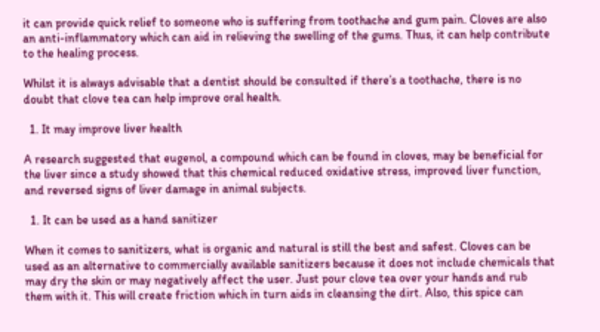it can provide quick relief to someone who is suffering from toothache and gum pain. Cloves are also an anti-inflammatory which can aid in relieving the swelling of the gums. Thus, it can help contribute to the healing process.

Whilst it is always advisable that a dentist should be consulted if there’s a toothache, there is no doubt that clove tea can help improve oral health.

  1. It may improve liver health

A research suggested that eugenol, a compound which can be found in cloves, may be beneficial for the liver since a study showed that this chemical reduced oxidative stress, improved liver function, and reversed signs of liver damage in animal subjects.

  1. It can be used as a hand sanitizer

When it comes to sanitizers, what is organic and natural is still the best and safest. Cloves can be used as an alternative to commercially available sanitizers because it does not include chemicals that may dry the skin or may negatively affect the user. Just pour clove tea over your hands and rub them with it. This will create friction which in turn aids in cleansing the dirt. Also, this spice can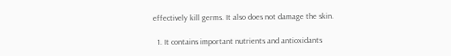effectively kill germs. It also does not damage the skin.

  1. It contains important nutrients and antioxidants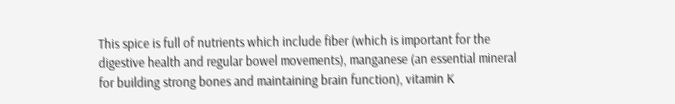This spice is full of nutrients which include fiber (which is important for the digestive health and regular bowel movements), manganese (an essential mineral for building strong bones and maintaining brain function), vitamin K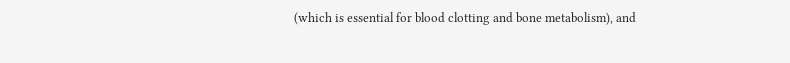(which is essential for blood clotting and bone metabolism), and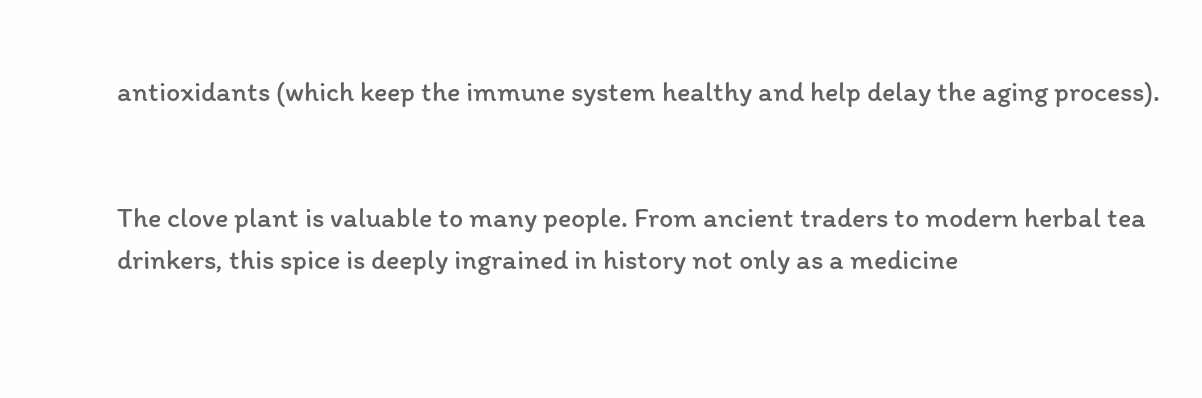antioxidants (which keep the immune system healthy and help delay the aging process).


The clove plant is valuable to many people. From ancient traders to modern herbal tea drinkers, this spice is deeply ingrained in history not only as a medicine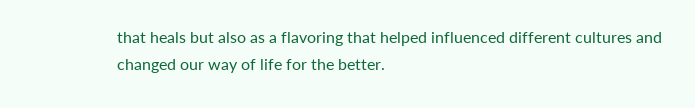that heals but also as a flavoring that helped influenced different cultures and changed our way of life for the better.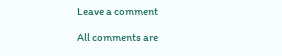Leave a comment

All comments are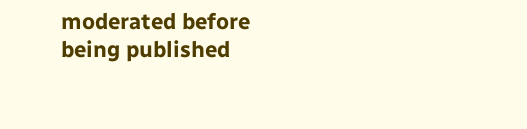moderated before being published